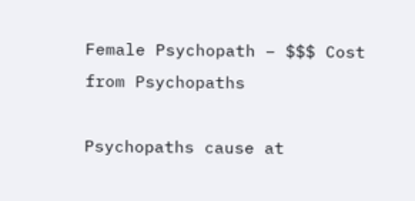Female Psychopath – $$$ Cost from Psychopaths

Psychopaths cause at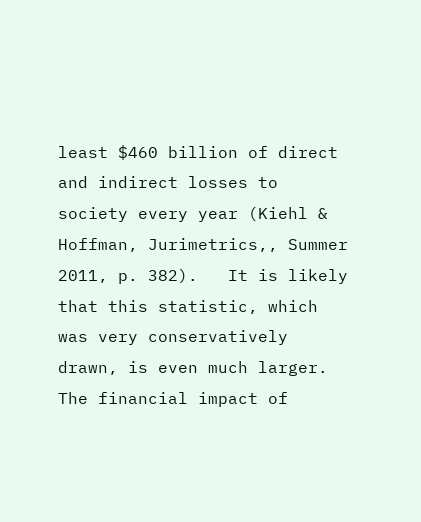least $460 billion of direct and indirect losses to society every year (Kiehl & Hoffman, Jurimetrics,, Summer 2011, p. 382).   It is likely that this statistic, which was very conservatively drawn, is even much larger.  The financial impact of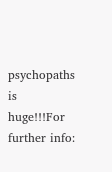psychopaths is huge!!!For further info: